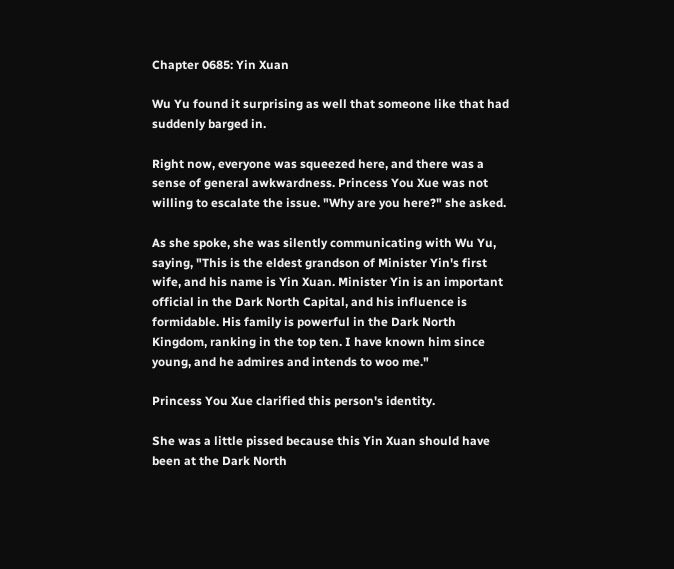Chapter 0685: Yin Xuan

Wu Yu found it surprising as well that someone like that had suddenly barged in.

Right now, everyone was squeezed here, and there was a sense of general awkwardness. Princess You Xue was not willing to escalate the issue. "Why are you here?" she asked.

As she spoke, she was silently communicating with Wu Yu, saying, "This is the eldest grandson of Minister Yin's first wife, and his name is Yin Xuan. Minister Yin is an important official in the Dark North Capital, and his influence is formidable. His family is powerful in the Dark North Kingdom, ranking in the top ten. I have known him since young, and he admires and intends to woo me."

Princess You Xue clarified this person's identity.

She was a little pissed because this Yin Xuan should have been at the Dark North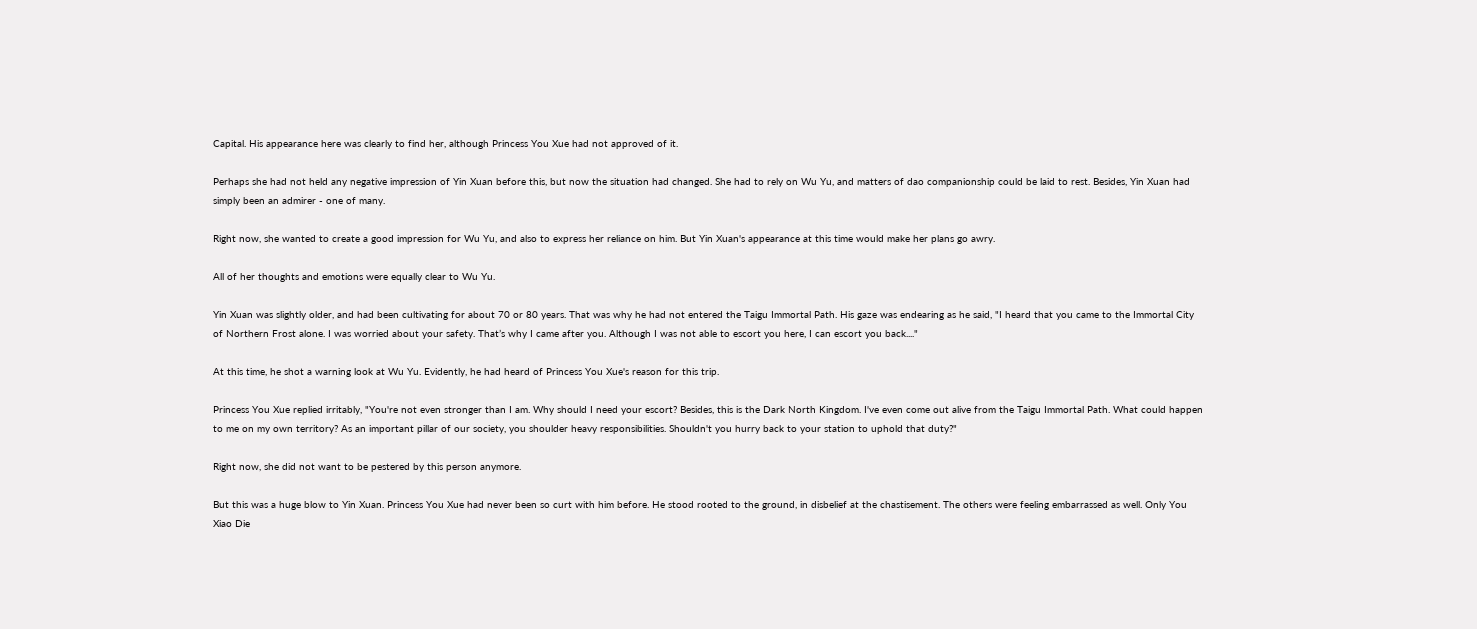Capital. His appearance here was clearly to find her, although Princess You Xue had not approved of it.

Perhaps she had not held any negative impression of Yin Xuan before this, but now the situation had changed. She had to rely on Wu Yu, and matters of dao companionship could be laid to rest. Besides, Yin Xuan had simply been an admirer - one of many.

Right now, she wanted to create a good impression for Wu Yu, and also to express her reliance on him. But Yin Xuan's appearance at this time would make her plans go awry.

All of her thoughts and emotions were equally clear to Wu Yu.

Yin Xuan was slightly older, and had been cultivating for about 70 or 80 years. That was why he had not entered the Taigu Immortal Path. His gaze was endearing as he said, "I heard that you came to the Immortal City of Northern Frost alone. I was worried about your safety. That’s why I came after you. Although I was not able to escort you here, I can escort you back...."

At this time, he shot a warning look at Wu Yu. Evidently, he had heard of Princess You Xue's reason for this trip.

Princess You Xue replied irritably, "You're not even stronger than I am. Why should I need your escort? Besides, this is the Dark North Kingdom. I've even come out alive from the Taigu Immortal Path. What could happen to me on my own territory? As an important pillar of our society, you shoulder heavy responsibilities. Shouldn't you hurry back to your station to uphold that duty?"

Right now, she did not want to be pestered by this person anymore.

But this was a huge blow to Yin Xuan. Princess You Xue had never been so curt with him before. He stood rooted to the ground, in disbelief at the chastisement. The others were feeling embarrassed as well. Only You Xiao Die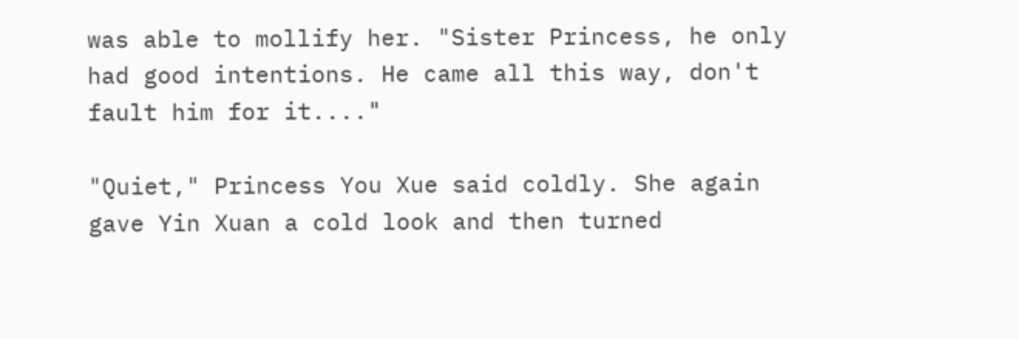was able to mollify her. "Sister Princess, he only had good intentions. He came all this way, don't fault him for it...."

"Quiet," Princess You Xue said coldly. She again gave Yin Xuan a cold look and then turned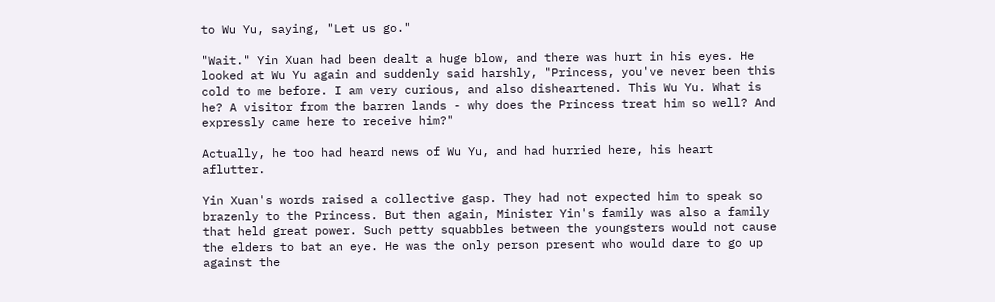to Wu Yu, saying, "Let us go."

"Wait." Yin Xuan had been dealt a huge blow, and there was hurt in his eyes. He looked at Wu Yu again and suddenly said harshly, "Princess, you've never been this cold to me before. I am very curious, and also disheartened. This Wu Yu. What is he? A visitor from the barren lands - why does the Princess treat him so well? And expressly came here to receive him?"

Actually, he too had heard news of Wu Yu, and had hurried here, his heart aflutter.

Yin Xuan's words raised a collective gasp. They had not expected him to speak so brazenly to the Princess. But then again, Minister Yin's family was also a family that held great power. Such petty squabbles between the youngsters would not cause the elders to bat an eye. He was the only person present who would dare to go up against the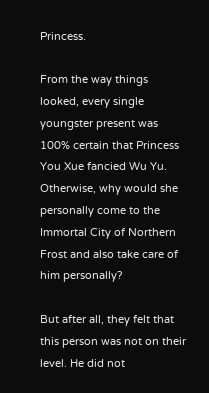Princess.

From the way things looked, every single youngster present was 100% certain that Princess You Xue fancied Wu Yu. Otherwise, why would she personally come to the Immortal City of Northern Frost and also take care of him personally?

But after all, they felt that this person was not on their level. He did not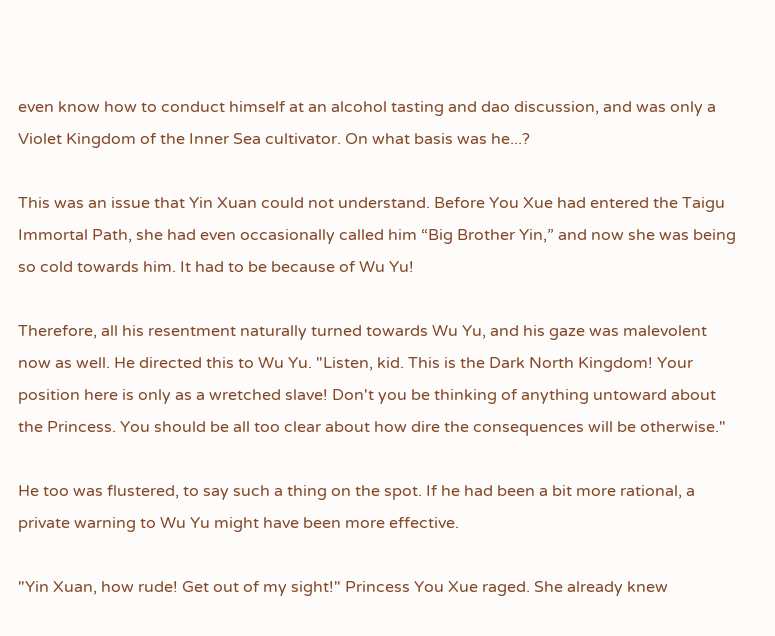even know how to conduct himself at an alcohol tasting and dao discussion, and was only a Violet Kingdom of the Inner Sea cultivator. On what basis was he...?

This was an issue that Yin Xuan could not understand. Before You Xue had entered the Taigu Immortal Path, she had even occasionally called him “Big Brother Yin,” and now she was being so cold towards him. It had to be because of Wu Yu!

Therefore, all his resentment naturally turned towards Wu Yu, and his gaze was malevolent now as well. He directed this to Wu Yu. "Listen, kid. This is the Dark North Kingdom! Your position here is only as a wretched slave! Don't you be thinking of anything untoward about the Princess. You should be all too clear about how dire the consequences will be otherwise."

He too was flustered, to say such a thing on the spot. If he had been a bit more rational, a private warning to Wu Yu might have been more effective.

"Yin Xuan, how rude! Get out of my sight!" Princess You Xue raged. She already knew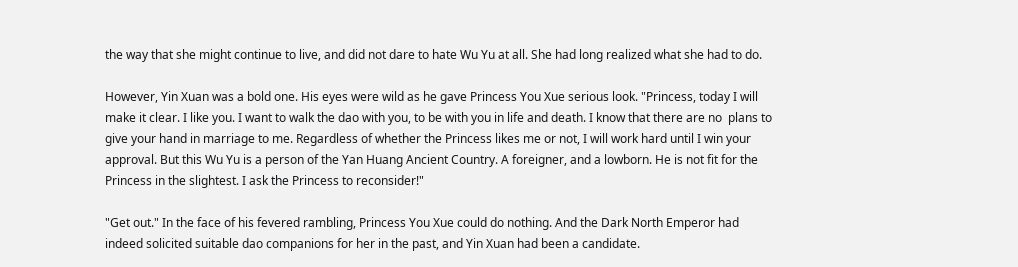the way that she might continue to live, and did not dare to hate Wu Yu at all. She had long realized what she had to do.

However, Yin Xuan was a bold one. His eyes were wild as he gave Princess You Xue serious look. "Princess, today I will make it clear. I like you. I want to walk the dao with you, to be with you in life and death. I know that there are no  plans to give your hand in marriage to me. Regardless of whether the Princess likes me or not, I will work hard until I win your approval. But this Wu Yu is a person of the Yan Huang Ancient Country. A foreigner, and a lowborn. He is not fit for the Princess in the slightest. I ask the Princess to reconsider!"

"Get out." In the face of his fevered rambling, Princess You Xue could do nothing. And the Dark North Emperor had indeed solicited suitable dao companions for her in the past, and Yin Xuan had been a candidate.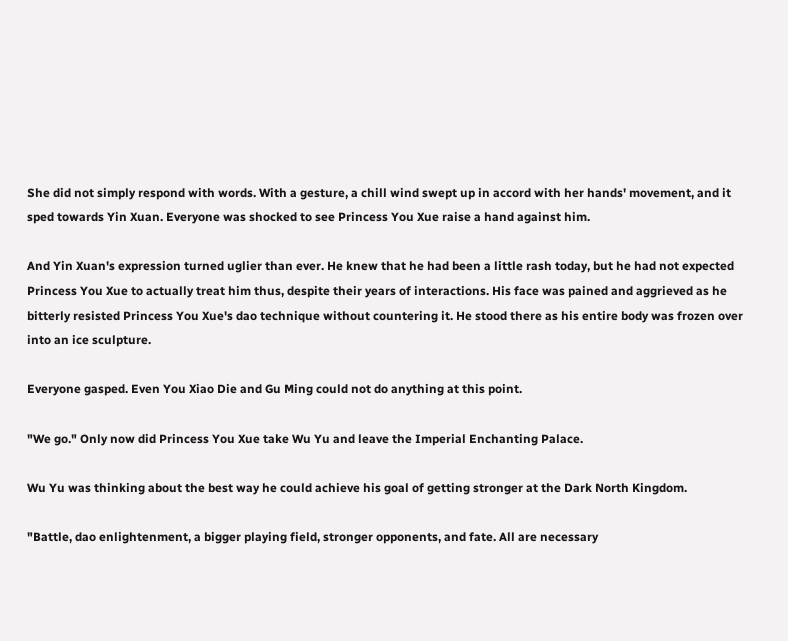She did not simply respond with words. With a gesture, a chill wind swept up in accord with her hands' movement, and it sped towards Yin Xuan. Everyone was shocked to see Princess You Xue raise a hand against him.

And Yin Xuan's expression turned uglier than ever. He knew that he had been a little rash today, but he had not expected Princess You Xue to actually treat him thus, despite their years of interactions. His face was pained and aggrieved as he bitterly resisted Princess You Xue's dao technique without countering it. He stood there as his entire body was frozen over into an ice sculpture.

Everyone gasped. Even You Xiao Die and Gu Ming could not do anything at this point.

"We go." Only now did Princess You Xue take Wu Yu and leave the Imperial Enchanting Palace.

Wu Yu was thinking about the best way he could achieve his goal of getting stronger at the Dark North Kingdom.

"Battle, dao enlightenment, a bigger playing field, stronger opponents, and fate. All are necessary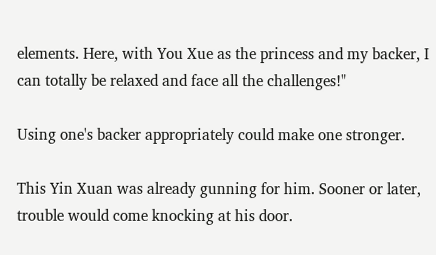elements. Here, with You Xue as the princess and my backer, I can totally be relaxed and face all the challenges!"

Using one's backer appropriately could make one stronger.

This Yin Xuan was already gunning for him. Sooner or later, trouble would come knocking at his door.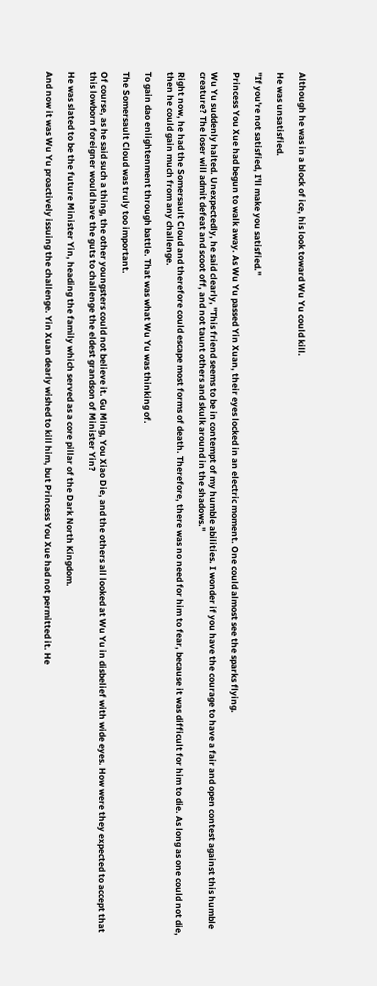Although he was in a block of ice, his look toward Wu Yu could kill.

He was unsatisfied.

"If you're not satisfied, I'll make you satisfied."

Princess You Xue had begun to walk away. As Wu Yu passed Yin Xuan, their eyes locked in an electric moment. One could almost see the sparks flying.

Wu Yu suddenly halted. Unexpectedly, he said clearly, "This friend seems to be in contempt of my humble abilities. I wonder if you have the courage to have a fair and open contest against this humble creature? The loser will admit defeat and scoot off, and not taunt others and skulk around in the shadows."

Right now, he had the Somersault Cloud and therefore could escape most forms of death. Therefore, there was no need for him to fear, because it was difficult for him to die. As long as one could not die, then he could gain much from any challenge.

To gain dao enlightenment through battle. That was what Wu Yu was thinking of.

The Somersault Cloud was truly too important.

Of course, as he said such a thing, the other youngsters could not believe it. Gu Ming, You Xiao Die, and the others all looked at Wu Yu in disbelief with wide eyes. How were they expected to accept that this lowborn foreigner would have the guts to challenge the eldest grandson of Minister Yin?

He was slated to be the future Minister Yin, heading the family which served as a core pillar of the Dark North Kingdom.

And now it was Wu Yu proactively issuing the challenge. Yin Xuan dearly wished to kill him, but Princess You Xue had not permitted it. He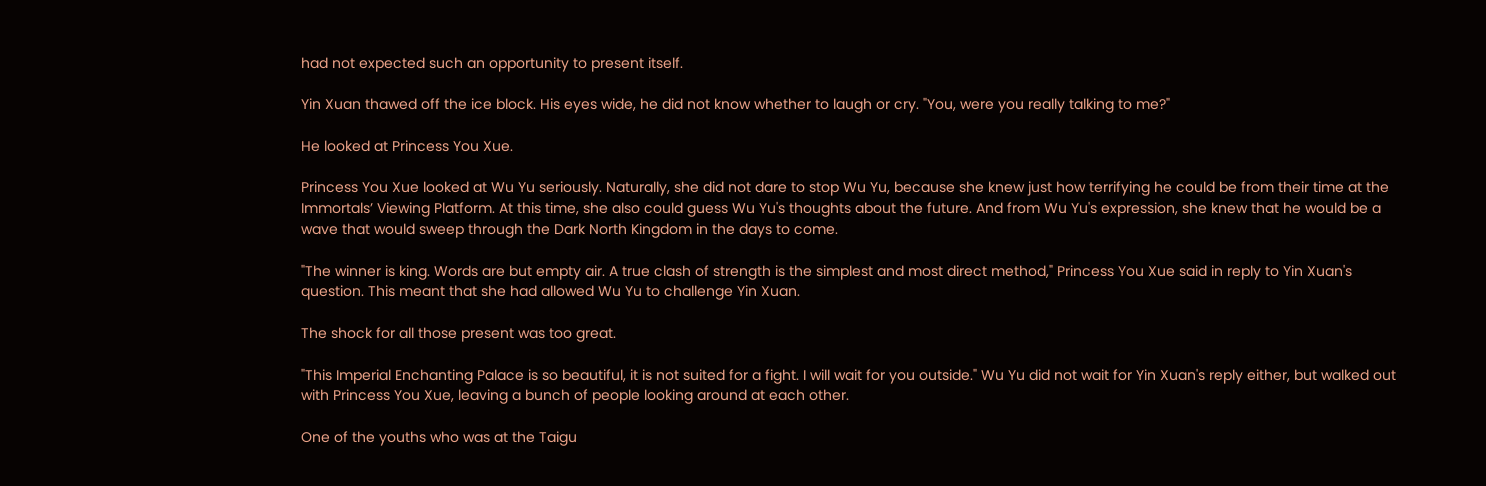had not expected such an opportunity to present itself.

Yin Xuan thawed off the ice block. His eyes wide, he did not know whether to laugh or cry. "You, were you really talking to me?"

He looked at Princess You Xue.

Princess You Xue looked at Wu Yu seriously. Naturally, she did not dare to stop Wu Yu, because she knew just how terrifying he could be from their time at the Immortals’ Viewing Platform. At this time, she also could guess Wu Yu's thoughts about the future. And from Wu Yu's expression, she knew that he would be a wave that would sweep through the Dark North Kingdom in the days to come.

"The winner is king. Words are but empty air. A true clash of strength is the simplest and most direct method," Princess You Xue said in reply to Yin Xuan's question. This meant that she had allowed Wu Yu to challenge Yin Xuan.

The shock for all those present was too great.

"This Imperial Enchanting Palace is so beautiful, it is not suited for a fight. I will wait for you outside." Wu Yu did not wait for Yin Xuan's reply either, but walked out with Princess You Xue, leaving a bunch of people looking around at each other.

One of the youths who was at the Taigu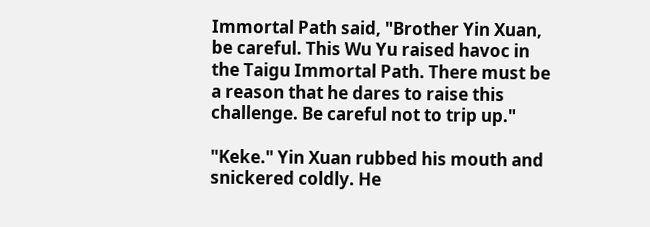Immortal Path said, "Brother Yin Xuan, be careful. This Wu Yu raised havoc in the Taigu Immortal Path. There must be a reason that he dares to raise this challenge. Be careful not to trip up."

"Keke." Yin Xuan rubbed his mouth and snickered coldly. He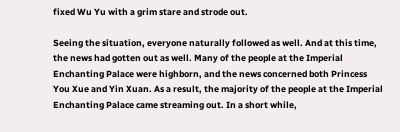fixed Wu Yu with a grim stare and strode out.

Seeing the situation, everyone naturally followed as well. And at this time, the news had gotten out as well. Many of the people at the Imperial Enchanting Palace were highborn, and the news concerned both Princess You Xue and Yin Xuan. As a result, the majority of the people at the Imperial Enchanting Palace came streaming out. In a short while,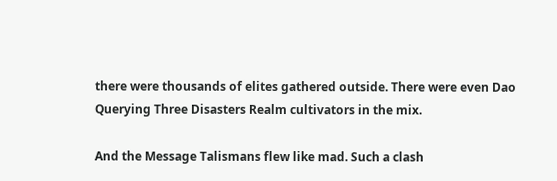there were thousands of elites gathered outside. There were even Dao Querying Three Disasters Realm cultivators in the mix.

And the Message Talismans flew like mad. Such a clash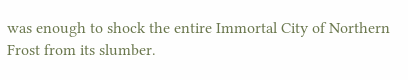was enough to shock the entire Immortal City of Northern Frost from its slumber.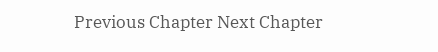Previous Chapter Next Chapter